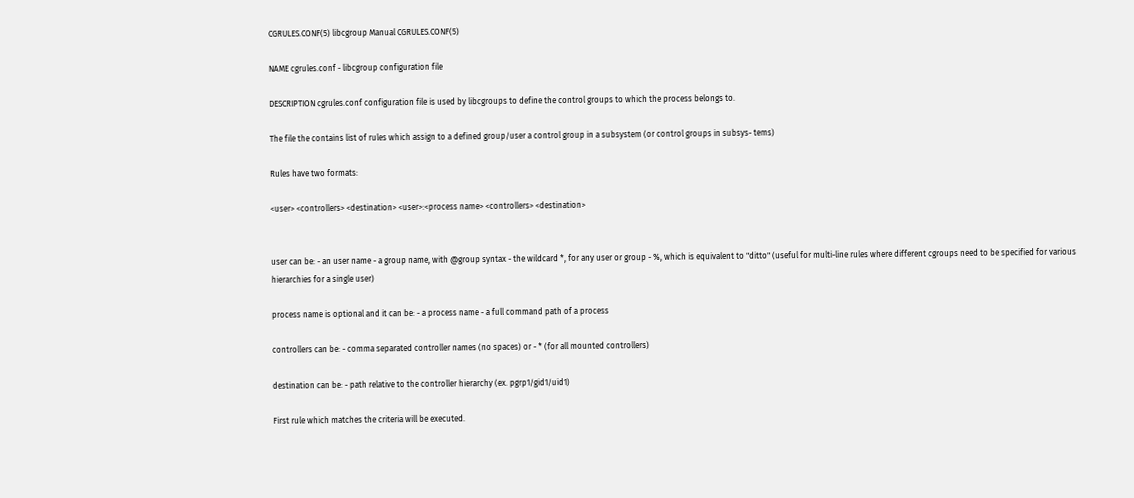CGRULES.CONF(5) libcgroup Manual CGRULES.CONF(5)

NAME cgrules.conf - libcgroup configuration file

DESCRIPTION cgrules.conf configuration file is used by libcgroups to define the control groups to which the process belongs to.

The file the contains list of rules which assign to a defined group/user a control group in a subsystem (or control groups in subsys- tems)

Rules have two formats:

<user> <controllers> <destination> <user>:<process name> <controllers> <destination>


user can be: - an user name - a group name, with @group syntax - the wildcard *, for any user or group - %, which is equivalent to "ditto" (useful for multi-line rules where different cgroups need to be specified for various hierarchies for a single user)

process name is optional and it can be: - a process name - a full command path of a process

controllers can be: - comma separated controller names (no spaces) or - * (for all mounted controllers)

destination can be: - path relative to the controller hierarchy (ex. pgrp1/gid1/uid1)

First rule which matches the criteria will be executed.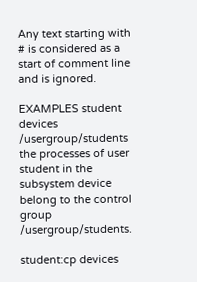Any text starting with # is considered as a start of comment line and is ignored.

EXAMPLES student devices /usergroup/students the processes of user student in the subsystem device belong to the control group /usergroup/students.

student:cp devices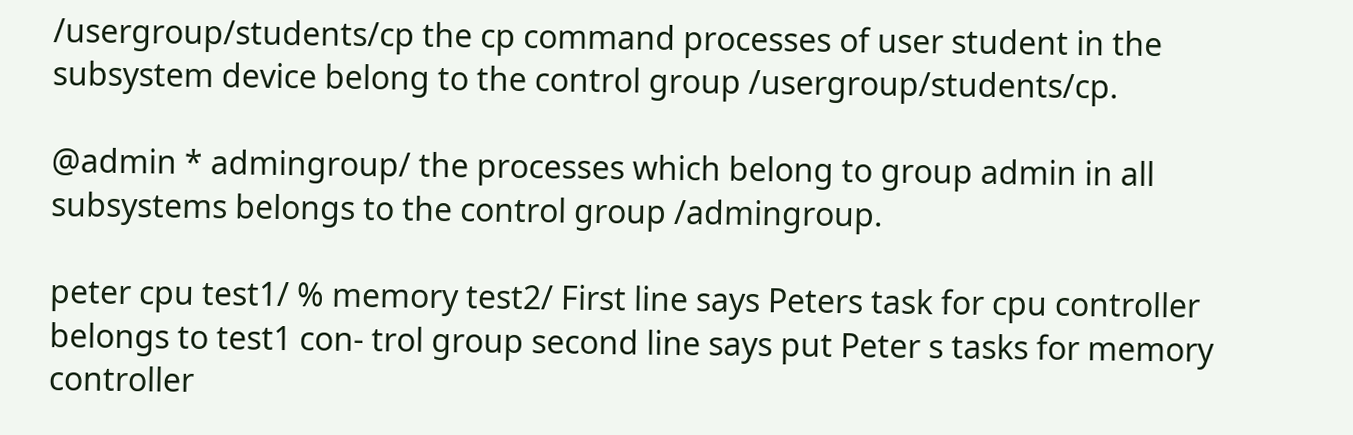/usergroup/students/cp the cp command processes of user student in the subsystem device belong to the control group /usergroup/students/cp.

@admin * admingroup/ the processes which belong to group admin in all subsystems belongs to the control group /admingroup.

peter cpu test1/ % memory test2/ First line says Peters task for cpu controller belongs to test1 con- trol group second line says put Peter s tasks for memory controller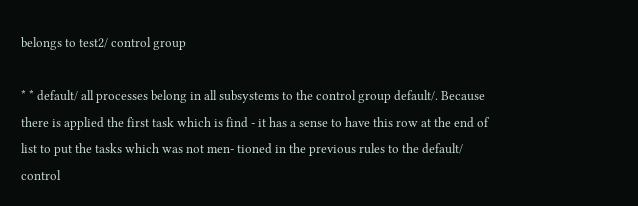belongs to test2/ control group

* * default/ all processes belong in all subsystems to the control group default/. Because there is applied the first task which is find - it has a sense to have this row at the end of list to put the tasks which was not men- tioned in the previous rules to the default/ control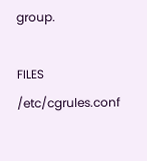group.

FILES /etc/cgrules.conf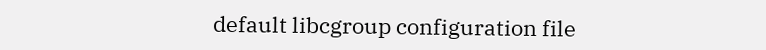default libcgroup configuration file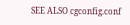SEE ALSO cgconfig.conf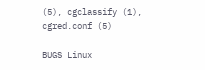(5), cgclassify (1), cgred.conf (5)

BUGS Linux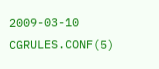2009-03-10 CGRULES.CONF(5)